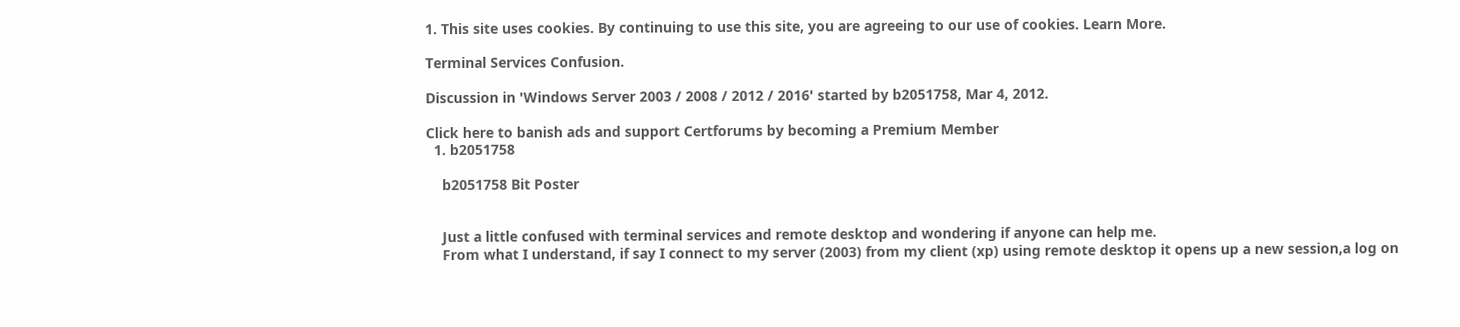1. This site uses cookies. By continuing to use this site, you are agreeing to our use of cookies. Learn More.

Terminal Services Confusion.

Discussion in 'Windows Server 2003 / 2008 / 2012 / 2016' started by b2051758, Mar 4, 2012.

Click here to banish ads and support Certforums by becoming a Premium Member
  1. b2051758

    b2051758 Bit Poster


    Just a little confused with terminal services and remote desktop and wondering if anyone can help me.
    From what I understand, if say I connect to my server (2003) from my client (xp) using remote desktop it opens up a new session,a log on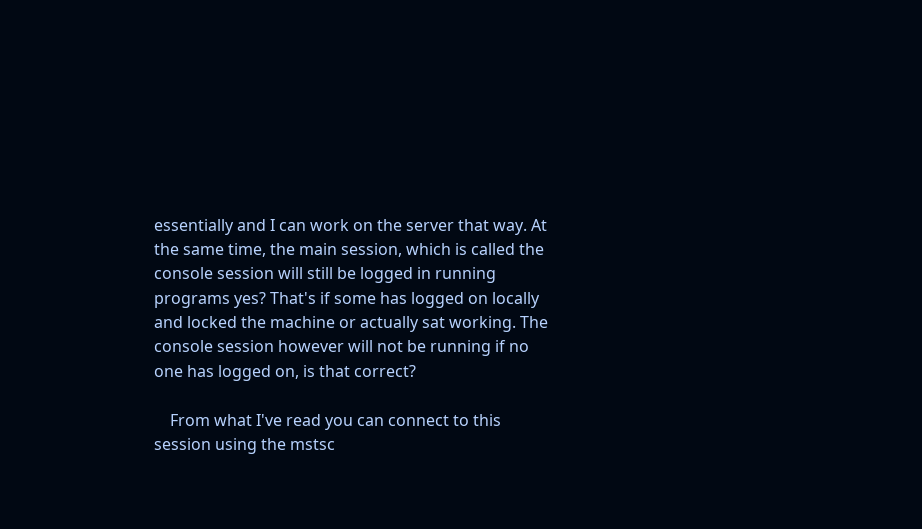essentially and I can work on the server that way. At the same time, the main session, which is called the console session will still be logged in running programs yes? That's if some has logged on locally and locked the machine or actually sat working. The console session however will not be running if no one has logged on, is that correct?

    From what I've read you can connect to this session using the mstsc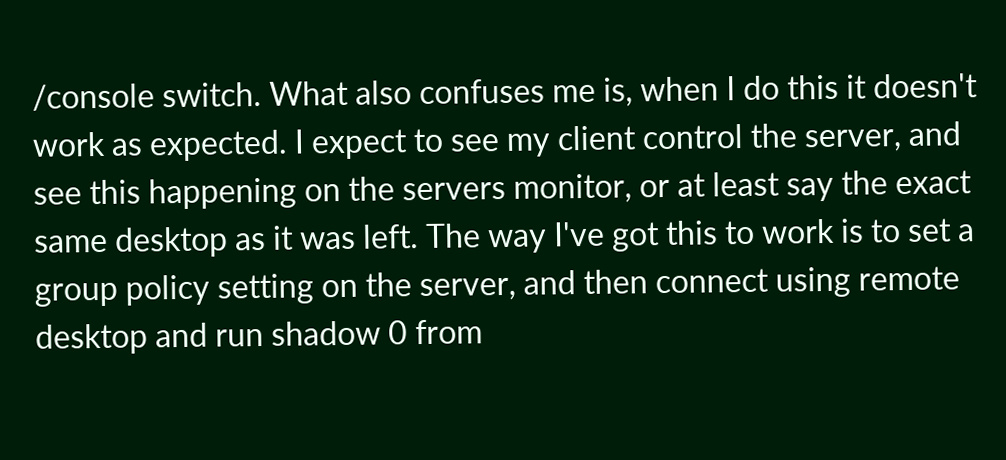/console switch. What also confuses me is, when I do this it doesn't work as expected. I expect to see my client control the server, and see this happening on the servers monitor, or at least say the exact same desktop as it was left. The way I've got this to work is to set a group policy setting on the server, and then connect using remote desktop and run shadow 0 from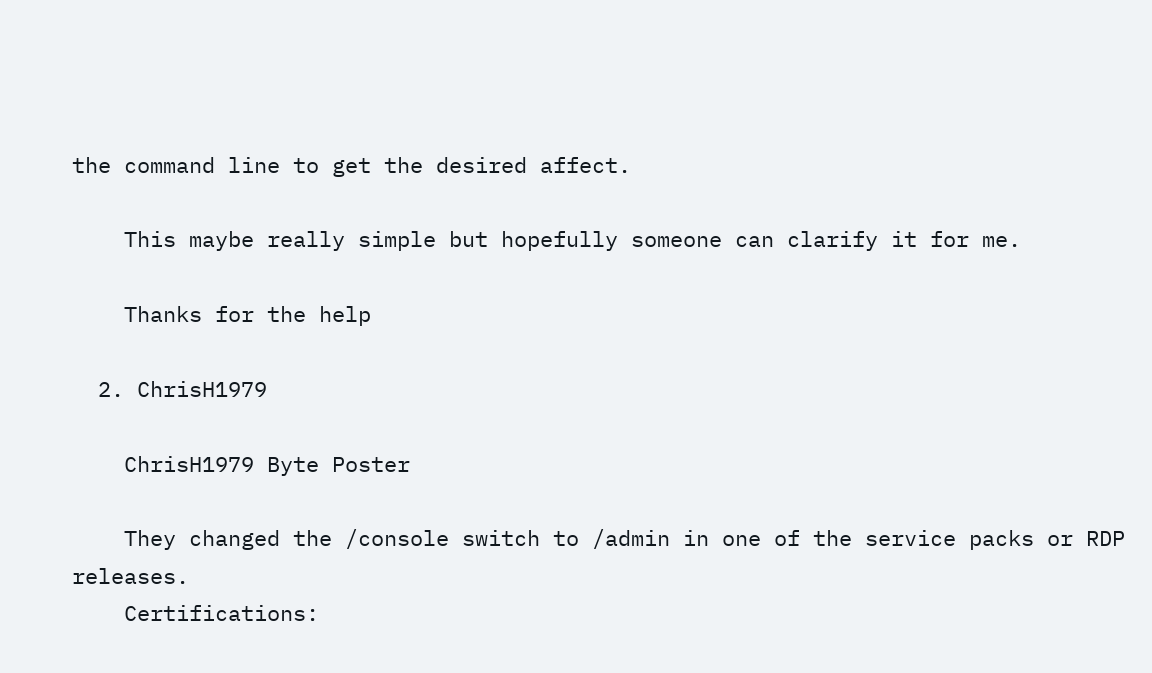the command line to get the desired affect.

    This maybe really simple but hopefully someone can clarify it for me.

    Thanks for the help

  2. ChrisH1979

    ChrisH1979 Byte Poster

    They changed the /console switch to /admin in one of the service packs or RDP releases.
    Certifications: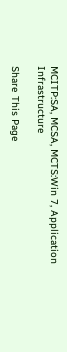MCITP:SA, MCSA, MCTS:Win 7, Application Infrastructure

Share This Page